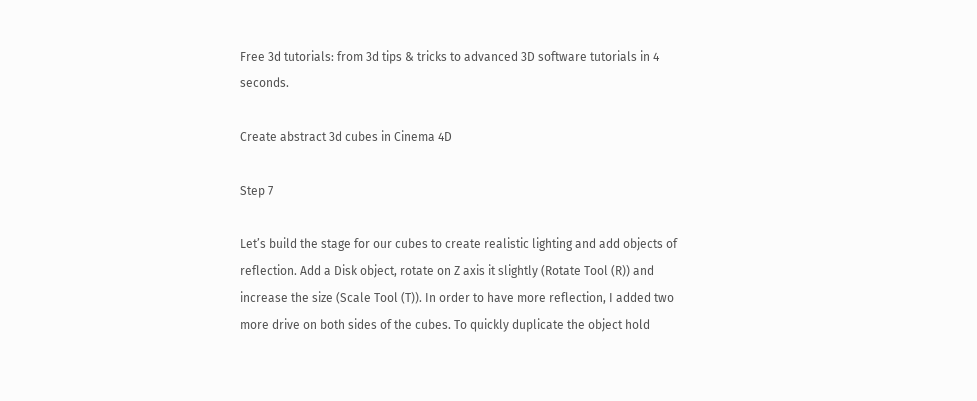Free 3d tutorials: from 3d tips & tricks to advanced 3D software tutorials in 4 seconds.

Create abstract 3d cubes in Cinema 4D

Step 7

Let’s build the stage for our cubes to create realistic lighting and add objects of reflection. Add a Disk object, rotate on Z axis it slightly (Rotate Tool (R)) and increase the size (Scale Tool (T)). In order to have more reflection, I added two more drive on both sides of the cubes. To quickly duplicate the object hold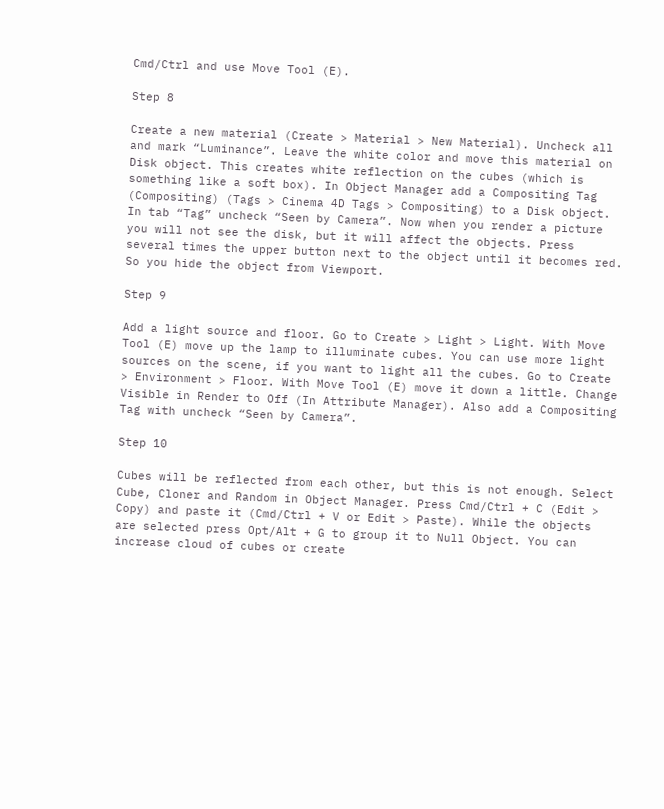Cmd/Ctrl and use Move Tool (E).

Step 8

Create a new material (Create > Material > New Material). Uncheck all and mark “Luminance”. Leave the white color and move this material on Disk object. This creates white reflection on the cubes (which is something like a soft box). In Object Manager add a Compositing Tag (Compositing) (Tags > Cinema 4D Tags > Compositing) to a Disk object. In tab “Tag” uncheck “Seen by Camera”. Now when you render a picture you will not see the disk, but it will affect the objects. Press several times the upper button next to the object until it becomes red. So you hide the object from Viewport.

Step 9

Add a light source and floor. Go to Create > Light > Light. With Move Tool (E) move up the lamp to illuminate cubes. You can use more light sources on the scene, if you want to light all the cubes. Go to Create > Environment > Floor. With Move Tool (E) move it down a little. Change Visible in Render to Off (In Attribute Manager). Also add a Compositing Tag with uncheck “Seen by Camera”.

Step 10

Cubes will be reflected from each other, but this is not enough. Select Cube, Cloner and Random in Object Manager. Press Cmd/Ctrl + C (Edit > Copy) and paste it (Cmd/Ctrl + V or Edit > Paste). While the objects are selected press Opt/Alt + G to group it to Null Object. You can increase cloud of cubes or create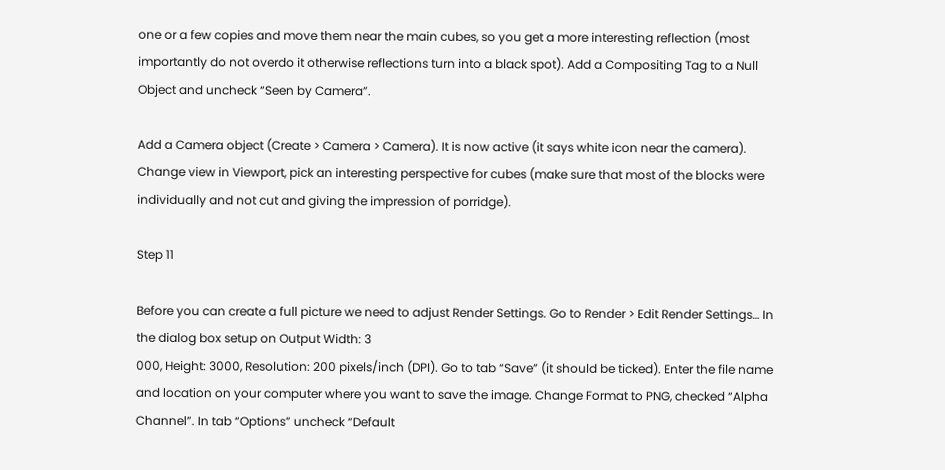one or a few copies and move them near the main cubes, so you get a more interesting reflection (most importantly do not overdo it otherwise reflections turn into a black spot). Add a Compositing Tag to a Null Object and uncheck “Seen by Camera”.

Add a Camera object (Create > Camera > Camera). It is now active (it says white icon near the camera). Change view in Viewport, pick an interesting perspective for cubes (make sure that most of the blocks were individually and not cut and giving the impression of porridge).

Step 11

Before you can create a full picture we need to adjust Render Settings. Go to Render > Edit Render Settings… In the dialog box setup on Output Width: 3
000, Height: 3000, Resolution: 200 pixels/inch (DPI). Go to tab “Save” (it should be ticked). Enter the file name and location on your computer where you want to save the image. Change Format to PNG, checked “Alpha Channel”. In tab “Options” uncheck “Default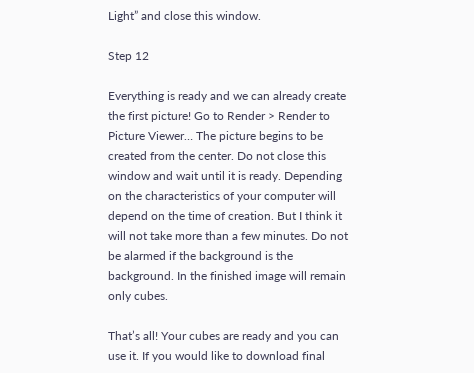Light” and close this window.

Step 12

Everything is ready and we can already create the first picture! Go to Render > Render to Picture Viewer… The picture begins to be created from the center. Do not close this window and wait until it is ready. Depending on the characteristics of your computer will depend on the time of creation. But I think it will not take more than a few minutes. Do not be alarmed if the background is the background. In the finished image will remain only cubes.

That’s all! Your cubes are ready and you can use it. If you would like to download final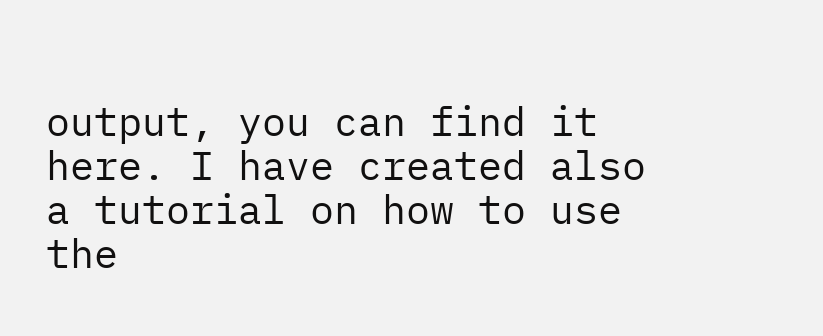output, you can find it here. I have created also a tutorial on how to use the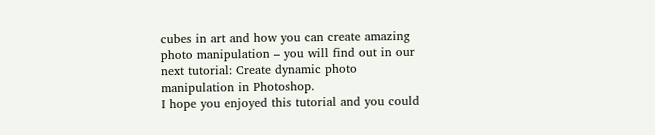cubes in art and how you can create amazing photo manipulation – you will find out in our next tutorial: Create dynamic photo manipulation in Photoshop.
I hope you enjoyed this tutorial and you could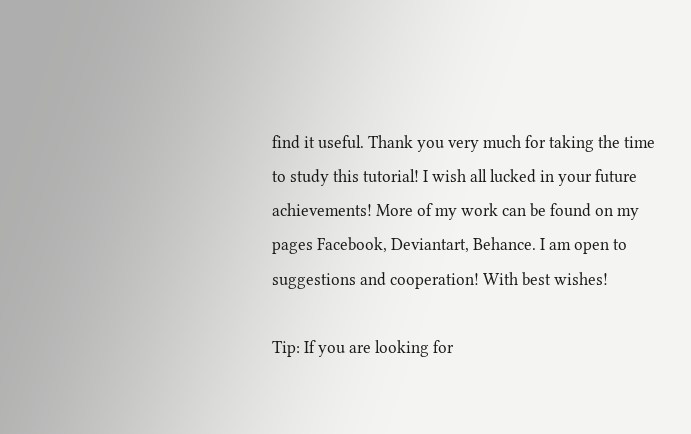find it useful. Thank you very much for taking the time to study this tutorial! I wish all lucked in your future achievements! More of my work can be found on my pages Facebook, Deviantart, Behance. I am open to suggestions and cooperation! With best wishes!

Tip: If you are looking for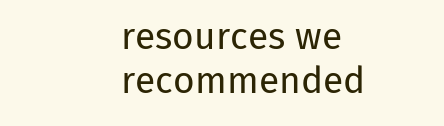resources we recommended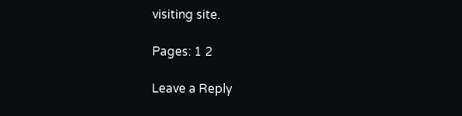visiting site.

Pages: 1 2

Leave a Reply